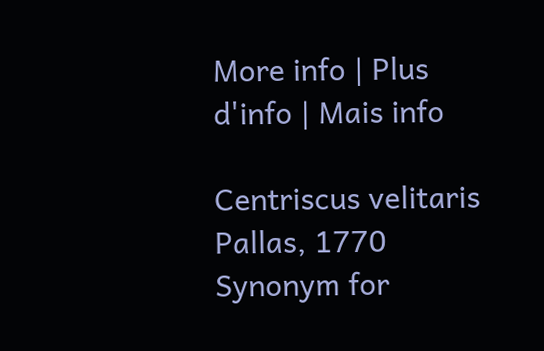More info | Plus d'info | Mais info

Centriscus velitaris Pallas, 1770
Synonym for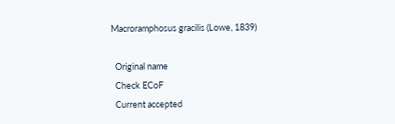Macroramphosus gracilis (Lowe, 1839)

  Original name
  Check ECoF
  Current accepted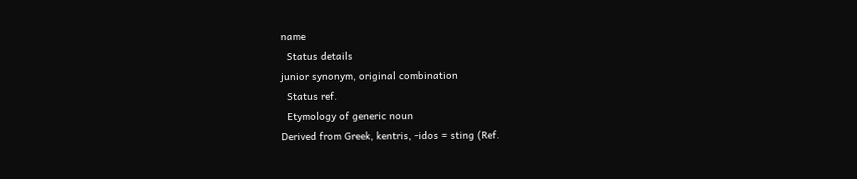name
  Status details
junior synonym, original combination
  Status ref.
  Etymology of generic noun
Derived from Greek, kentris, -idos = sting (Ref.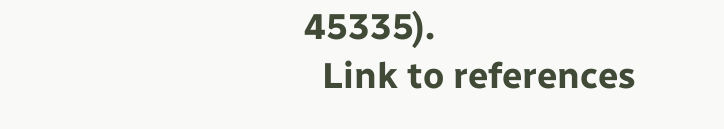45335).
  Link to references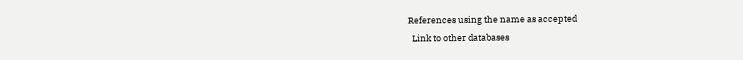References using the name as accepted
  Link to other databases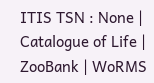ITIS TSN : None | Catalogue of Life | ZooBank | WoRMS